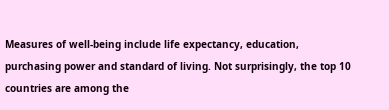Measures of well-being include life expectancy, education, purchasing power and standard of living. Not surprisingly, the top 10 countries are among the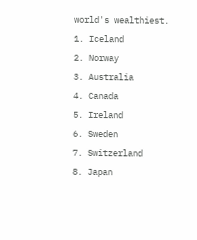world's wealthiest.
1. Iceland
2. Norway
3. Australia
4. Canada
5. Ireland
6. Sweden
7. Switzerland
8. Japan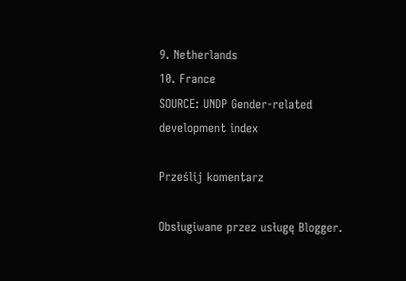9. Netherlands
10. France
SOURCE: UNDP Gender-related development index

Prześlij komentarz

Obsługiwane przez usługę Blogger.